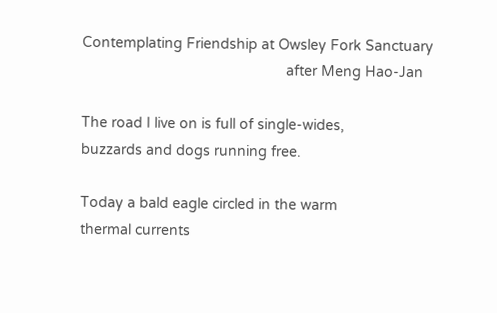Contemplating Friendship at Owsley Fork Sanctuary
                                                   after Meng Hao-Jan

The road I live on is full of single-wides,
buzzards and dogs running free.

Today a bald eagle circled in the warm
thermal currents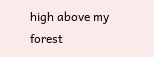high above my forest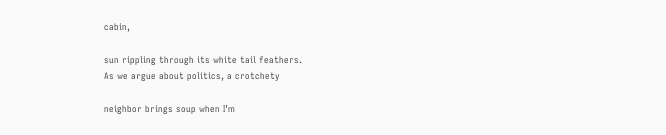cabin,

sun rippling through its white tail feathers.
As we argue about politics, a crotchety

neighbor brings soup when I’m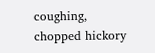coughing,
chopped hickory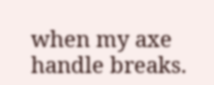when my axe handle breaks.